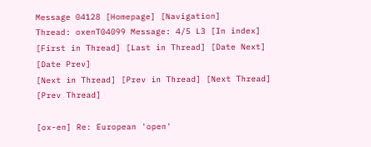Message 04128 [Homepage] [Navigation]
Thread: oxenT04099 Message: 4/5 L3 [In index]
[First in Thread] [Last in Thread] [Date Next] [Date Prev]
[Next in Thread] [Prev in Thread] [Next Thread] [Prev Thread]

[ox-en] Re: European 'open'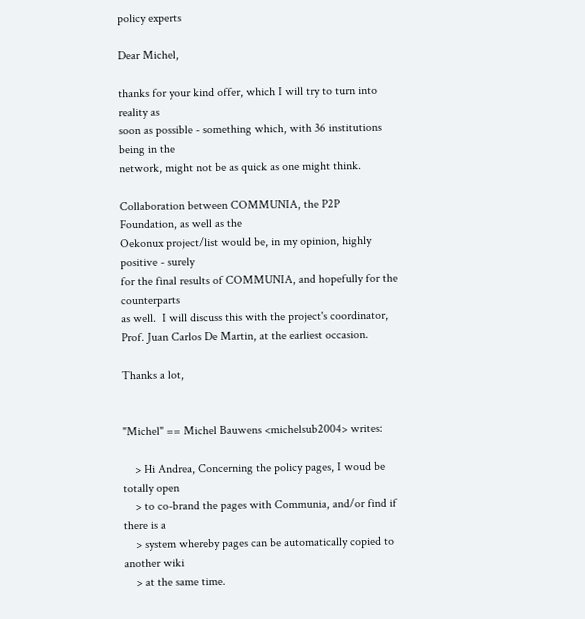policy experts

Dear Michel,

thanks for your kind offer, which I will try to turn into reality as
soon as possible - something which, with 36 institutions being in the
network, might not be as quick as one might think.

Collaboration between COMMUNIA, the P2P Foundation, as well as the
Oekonux project/list would be, in my opinion, highly positive - surely
for the final results of COMMUNIA, and hopefully for the counterparts
as well.  I will discuss this with the project's coordinator,
Prof. Juan Carlos De Martin, at the earliest occasion.

Thanks a lot,


"Michel" == Michel Bauwens <michelsub2004> writes:

    > Hi Andrea, Concerning the policy pages, I woud be totally open
    > to co-brand the pages with Communia, and/or find if there is a
    > system whereby pages can be automatically copied to another wiki
    > at the same time.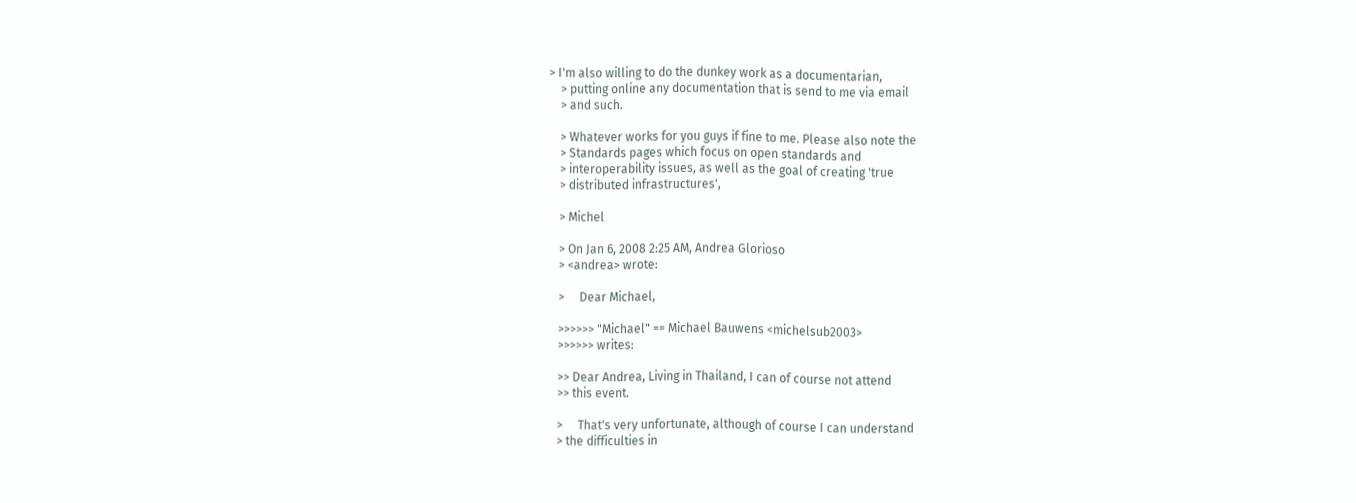> I'm also willing to do the dunkey work as a documentarian,
    > putting online any documentation that is send to me via email
    > and such.

    > Whatever works for you guys if fine to me. Please also note the
    > Standards pages which focus on open standards and
    > interoperability issues, as well as the goal of creating 'true
    > distributed infrastructures',

    > Michel

    > On Jan 6, 2008 2:25 AM, Andrea Glorioso
    > <andrea> wrote:

    >     Dear Michael,

    >>>>>> "Michael" == Michael Bauwens <michelsub2003>
    >>>>>> writes:

    >> Dear Andrea, Living in Thailand, I can of course not attend
    >> this event.

    >     That's very unfortunate, although of course I can understand
    > the difficulties in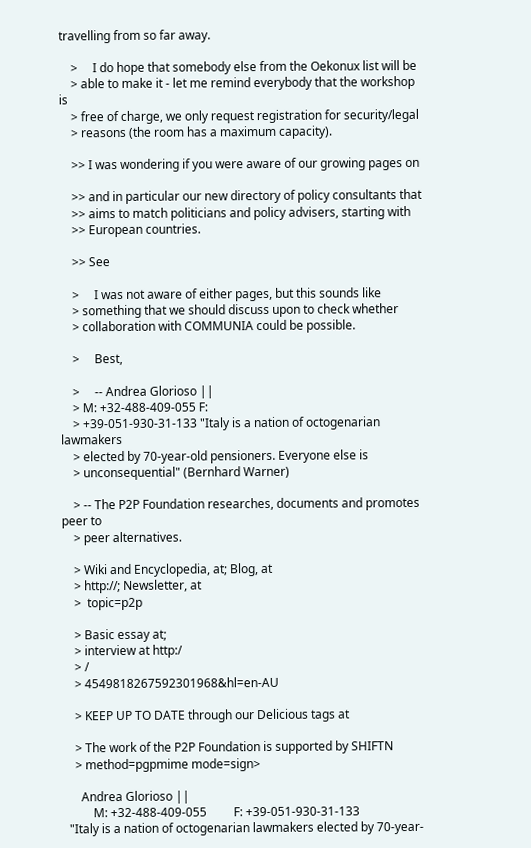travelling from so far away.

    >     I do hope that somebody else from the Oekonux list will be
    > able to make it - let me remind everybody that the workshop is
    > free of charge, we only request registration for security/legal
    > reasons (the room has a maximum capacity).

    >> I was wondering if you were aware of our growing pages on

    >> and in particular our new directory of policy consultants that
    >> aims to match politicians and policy advisers, starting with
    >> European countries.

    >> See

    >     I was not aware of either pages, but this sounds like
    > something that we should discuss upon to check whether
    > collaboration with COMMUNIA could be possible.

    >     Best,

    >     -- Andrea Glorioso ||
    > M: +32-488-409-055 F:
    > +39-051-930-31-133 "Italy is a nation of octogenarian lawmakers
    > elected by 70-year-old pensioners. Everyone else is
    > unconsequential" (Bernhard Warner)

    > -- The P2P Foundation researches, documents and promotes peer to
    > peer alternatives.

    > Wiki and Encyclopedia, at; Blog, at
    > http://; Newsletter, at
    >  topic=p2p

    > Basic essay at;
    > interview at http:/
    > /
    > 4549818267592301968&hl=en-AU

    > KEEP UP TO DATE through our Delicious tags at

    > The work of the P2P Foundation is supported by SHIFTN
    > method=pgpmime mode=sign>

      Andrea Glorioso ||
          M: +32-488-409-055         F: +39-051-930-31-133
  "Italy is a nation of octogenarian lawmakers elected by 70-year-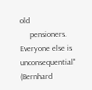old
     pensioners. Everyone else is unconsequential" (Bernhard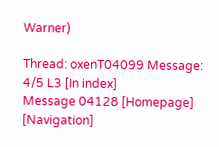Warner)

Thread: oxenT04099 Message: 4/5 L3 [In index]
Message 04128 [Homepage] [Navigation]